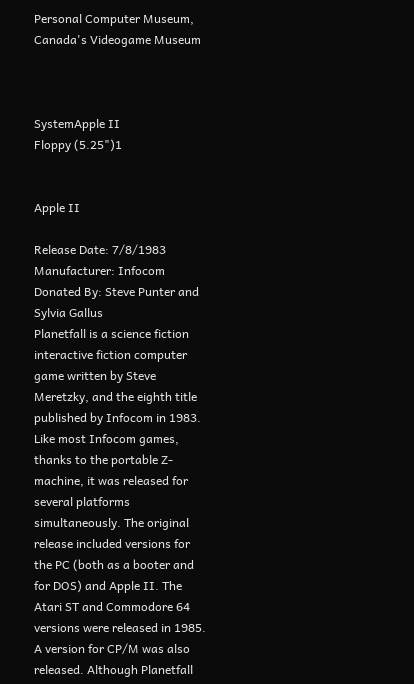Personal Computer Museum, Canada's Videogame Museum



SystemApple II
Floppy (5.25")1


Apple II

Release Date: 7/8/1983
Manufacturer: Infocom
Donated By: Steve Punter and Sylvia Gallus
Planetfall is a science fiction interactive fiction computer game written by Steve Meretzky, and the eighth title published by Infocom in 1983. Like most Infocom games, thanks to the portable Z-machine, it was released for several platforms simultaneously. The original release included versions for the PC (both as a booter and for DOS) and Apple II. The Atari ST and Commodore 64 versions were released in 1985. A version for CP/M was also released. Although Planetfall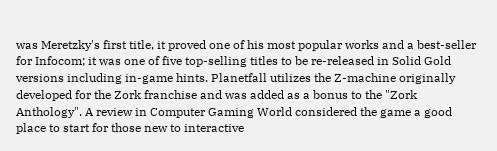was Meretzky's first title, it proved one of his most popular works and a best-seller for Infocom; it was one of five top-selling titles to be re-released in Solid Gold versions including in-game hints. Planetfall utilizes the Z-machine originally developed for the Zork franchise and was added as a bonus to the "Zork Anthology". A review in Computer Gaming World considered the game a good place to start for those new to interactive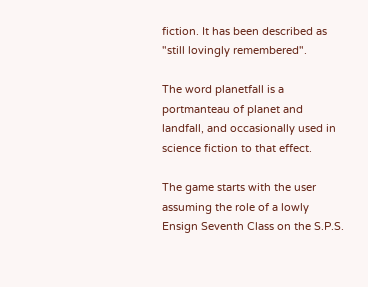fiction. It has been described as "still lovingly remembered".

The word planetfall is a portmanteau of planet and landfall, and occasionally used in science fiction to that effect.

The game starts with the user assuming the role of a lowly Ensign Seventh Class on the S.P.S.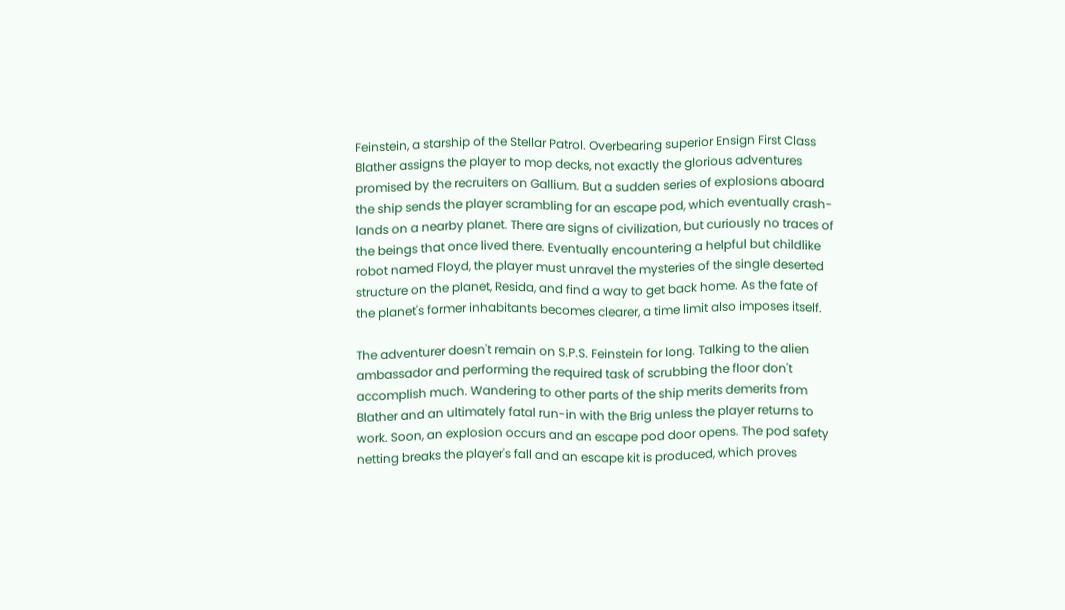Feinstein, a starship of the Stellar Patrol. Overbearing superior Ensign First Class Blather assigns the player to mop decks, not exactly the glorious adventures promised by the recruiters on Gallium. But a sudden series of explosions aboard the ship sends the player scrambling for an escape pod, which eventually crash-lands on a nearby planet. There are signs of civilization, but curiously no traces of the beings that once lived there. Eventually encountering a helpful but childlike robot named Floyd, the player must unravel the mysteries of the single deserted structure on the planet, Resida, and find a way to get back home. As the fate of the planet's former inhabitants becomes clearer, a time limit also imposes itself.

The adventurer doesn't remain on S.P.S. Feinstein for long. Talking to the alien ambassador and performing the required task of scrubbing the floor don't accomplish much. Wandering to other parts of the ship merits demerits from Blather and an ultimately fatal run-in with the Brig unless the player returns to work. Soon, an explosion occurs and an escape pod door opens. The pod safety netting breaks the player's fall and an escape kit is produced, which proves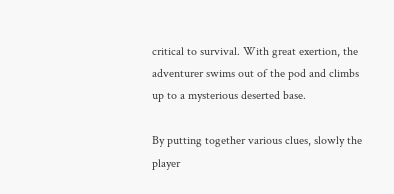critical to survival. With great exertion, the adventurer swims out of the pod and climbs up to a mysterious deserted base.

By putting together various clues, slowly the player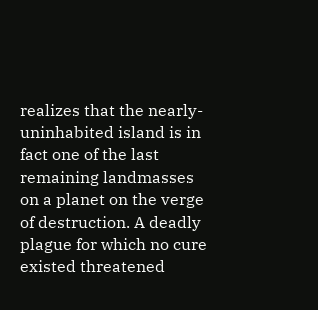realizes that the nearly-uninhabited island is in fact one of the last remaining landmasses on a planet on the verge of destruction. A deadly plague for which no cure existed threatened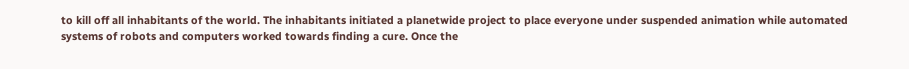to kill off all inhabitants of the world. The inhabitants initiated a planetwide project to place everyone under suspended animation while automated systems of robots and computers worked towards finding a cure. Once the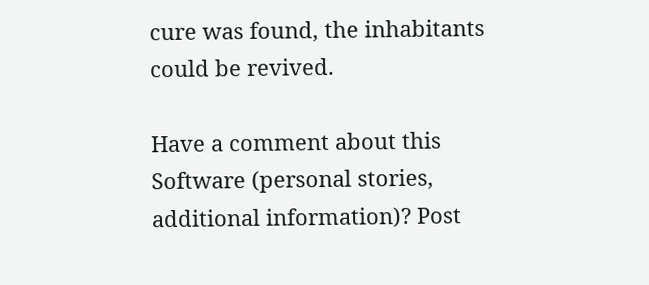cure was found, the inhabitants could be revived.

Have a comment about this Software (personal stories, additional information)? Post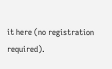it here (no registration required).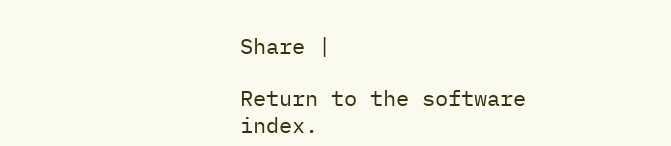Share |

Return to the software index.